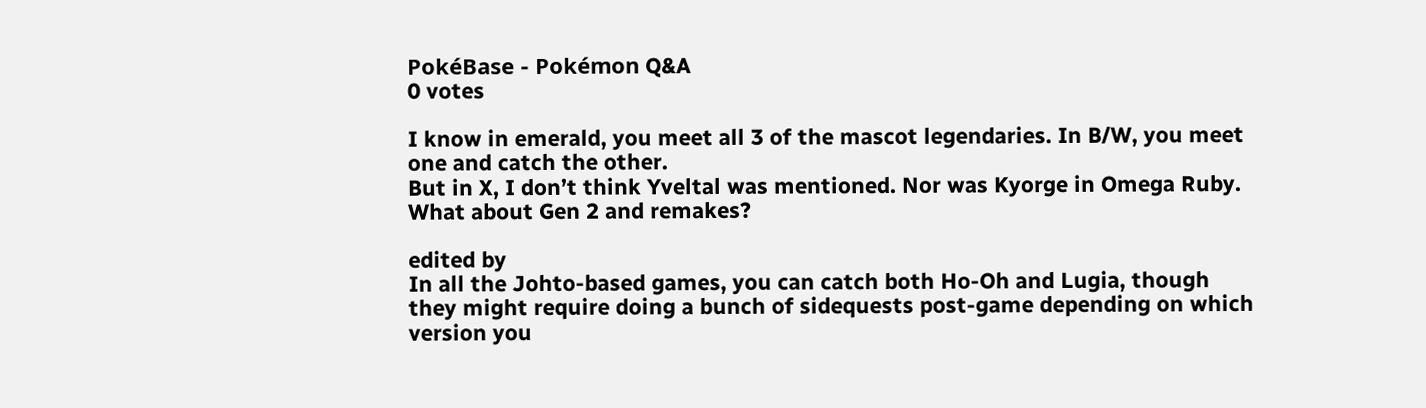PokéBase - Pokémon Q&A
0 votes

I know in emerald, you meet all 3 of the mascot legendaries. In B/W, you meet one and catch the other.
But in X, I don’t think Yveltal was mentioned. Nor was Kyorge in Omega Ruby. What about Gen 2 and remakes?

edited by
In all the Johto-based games, you can catch both Ho-Oh and Lugia, though they might require doing a bunch of sidequests post-game depending on which version you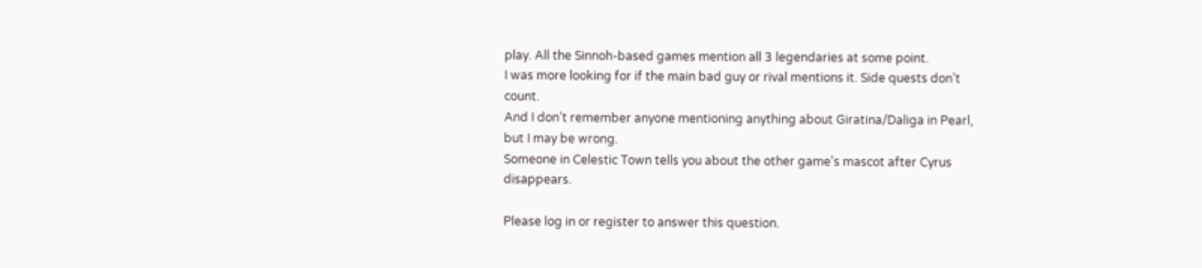play. All the Sinnoh-based games mention all 3 legendaries at some point.
I was more looking for if the main bad guy or rival mentions it. Side quests don’t count.
And I don’t remember anyone mentioning anything about Giratina/Daliga in Pearl, but I may be wrong.
Someone in Celestic Town tells you about the other game's mascot after Cyrus disappears.

Please log in or register to answer this question.